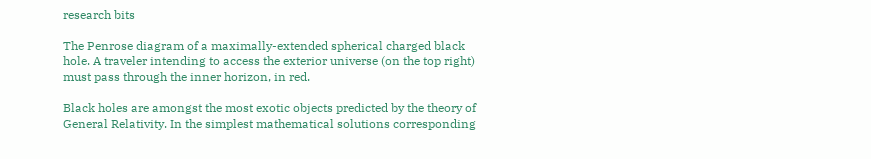research bits

The Penrose diagram of a maximally-extended spherical charged black hole. A traveler intending to access the exterior universe (on the top right) must pass through the inner horizon, in red.

Black holes are amongst the most exotic objects predicted by the theory of General Relativity. In the simplest mathematical solutions corresponding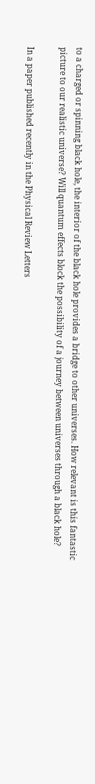to a charged or spinning black hole, the interior of the black hole provides a bridge to other universes. How relevant is this fantastic picture to our realistic universe? Will quantum effects block the possibility of a journey between universes through a black hole?

In a paper published recently in the Physical Review Letters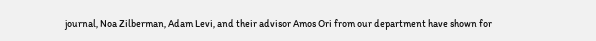journal, Noa Zilberman, Adam Levi, and their advisor Amos Ori from our department have shown for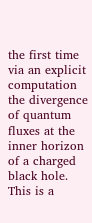the first time via an explicit computation the divergence of quantum fluxes at the inner horizon of a charged black hole. This is a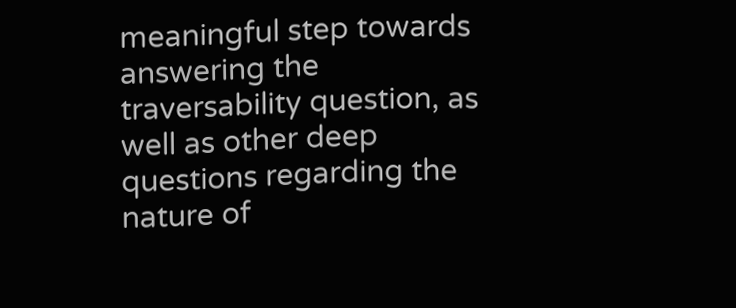meaningful step towards answering the traversability question, as well as other deep questions regarding the nature of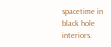spacetime in black hole interiors.